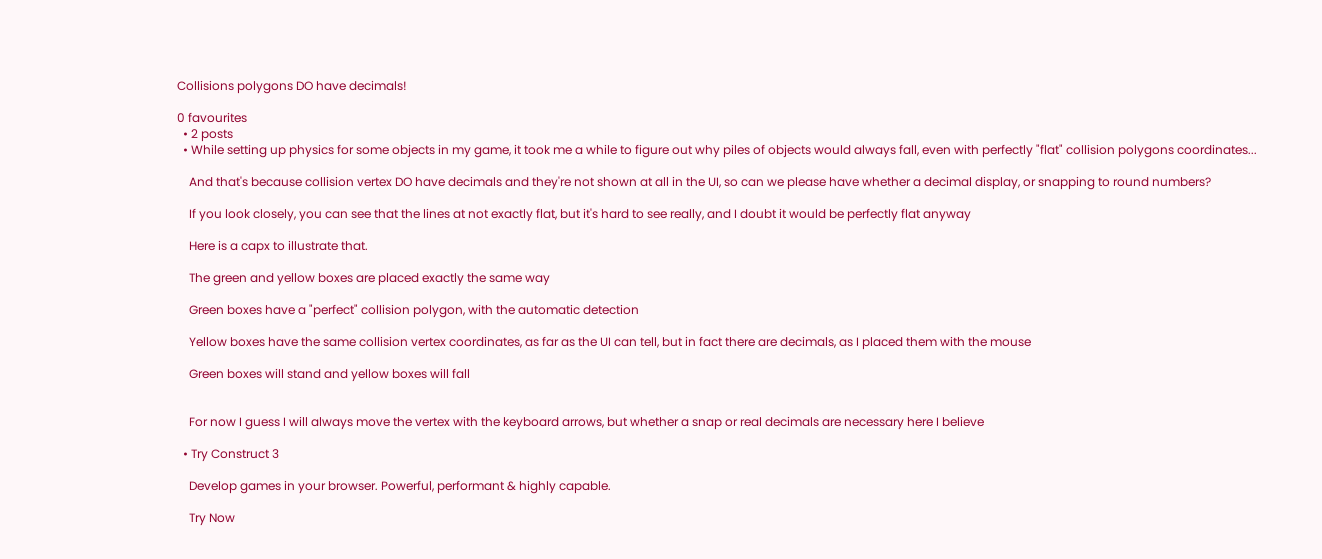Collisions polygons DO have decimals!

0 favourites
  • 2 posts
  • While setting up physics for some objects in my game, it took me a while to figure out why piles of objects would always fall, even with perfectly "flat" collision polygons coordinates...

    And that's because collision vertex DO have decimals and they're not shown at all in the UI, so can we please have whether a decimal display, or snapping to round numbers?

    If you look closely, you can see that the lines at not exactly flat, but it's hard to see really, and I doubt it would be perfectly flat anyway

    Here is a capx to illustrate that.

    The green and yellow boxes are placed exactly the same way

    Green boxes have a "perfect" collision polygon, with the automatic detection

    Yellow boxes have the same collision vertex coordinates, as far as the UI can tell, but in fact there are decimals, as I placed them with the mouse

    Green boxes will stand and yellow boxes will fall


    For now I guess I will always move the vertex with the keyboard arrows, but whether a snap or real decimals are necessary here I believe

  • Try Construct 3

    Develop games in your browser. Powerful, performant & highly capable.

    Try Now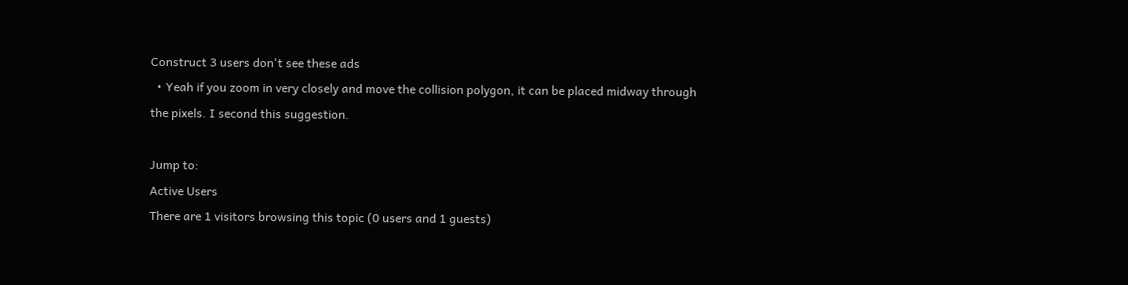Construct 3 users don't see these ads
  • Yeah if you zoom in very closely and move the collision polygon, it can be placed midway through the pixels. I second this suggestion.

Jump to:
Active Users
There are 1 visitors browsing this topic (0 users and 1 guests)